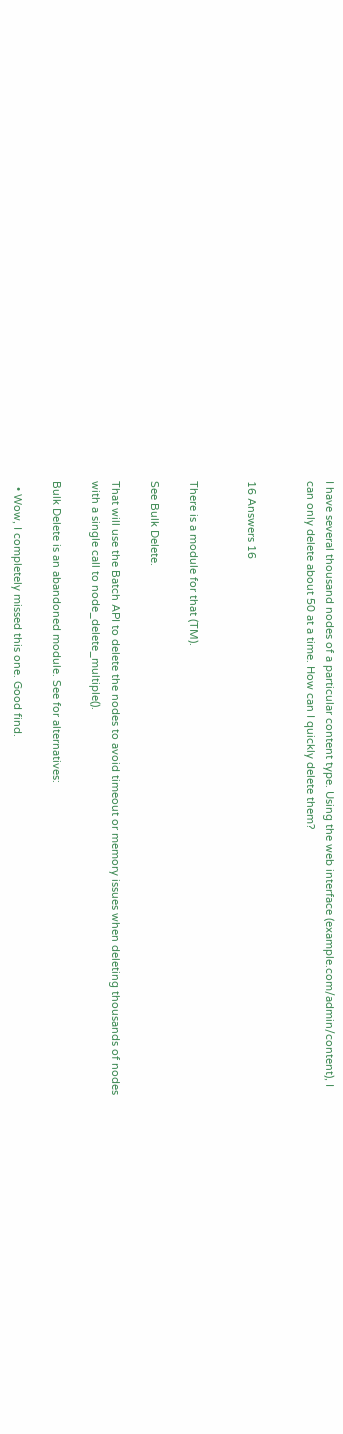I have several thousand nodes of a particular content type. Using the web interface (example.com/admin/content), I can only delete about 50 at a time. How can I quickly delete them?


16 Answers 16


There is a module for that (TM).

See Bulk Delete.

That will use the Batch API to delete the nodes to avoid timeout or memory issues when deleting thousands of nodes with a single call to node_delete_multiple().

Bulk Delete is an abandoned module. See for alternatives:

  • Wow, I completely missed this one. Good find.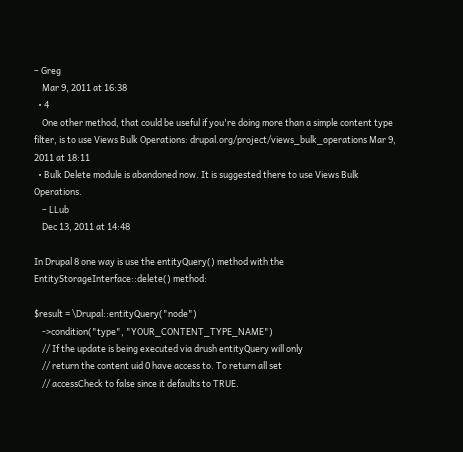– Greg
    Mar 9, 2011 at 16:38
  • 4
    One other method, that could be useful if you're doing more than a simple content type filter, is to use Views Bulk Operations: drupal.org/project/views_bulk_operations Mar 9, 2011 at 18:11
  • Bulk Delete module is abandoned now. It is suggested there to use Views Bulk Operations.
    – LLub
    Dec 13, 2011 at 14:48

In Drupal 8 one way is use the entityQuery() method with the EntityStorageInterface::delete() method:

$result = \Drupal::entityQuery("node")
    ->condition("type", "YOUR_CONTENT_TYPE_NAME")
    // If the update is being executed via drush entityQuery will only
    // return the content uid 0 have access to. To return all set
    // accessCheck to false since it defaults to TRUE.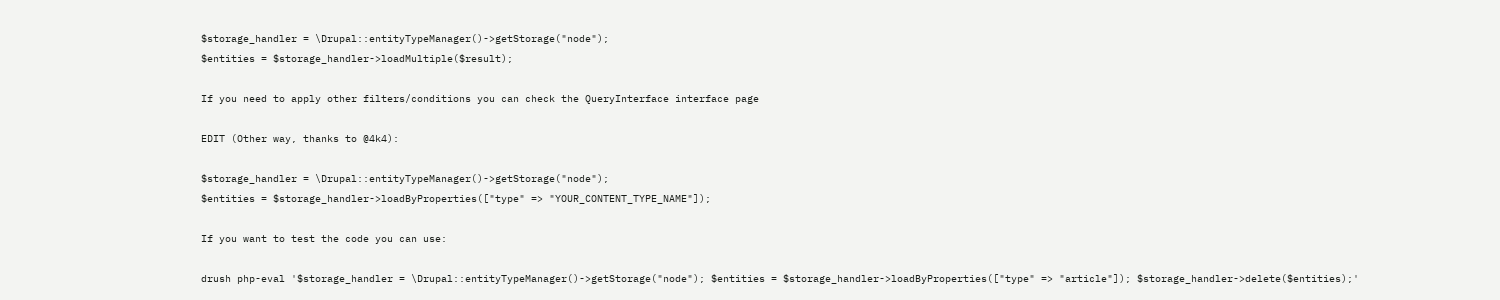$storage_handler = \Drupal::entityTypeManager()->getStorage("node");
$entities = $storage_handler->loadMultiple($result);

If you need to apply other filters/conditions you can check the QueryInterface interface page

EDIT (Other way, thanks to @4k4):

$storage_handler = \Drupal::entityTypeManager()->getStorage("node");
$entities = $storage_handler->loadByProperties(["type" => "YOUR_CONTENT_TYPE_NAME"]);

If you want to test the code you can use:

drush php-eval '$storage_handler = \Drupal::entityTypeManager()->getStorage("node"); $entities = $storage_handler->loadByProperties(["type" => "article"]); $storage_handler->delete($entities);'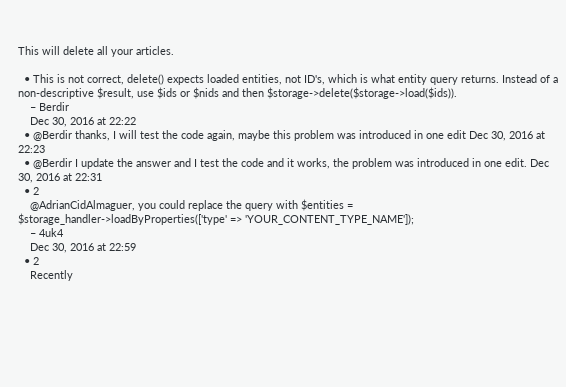This will delete all your articles.

  • This is not correct, delete() expects loaded entities, not ID's, which is what entity query returns. Instead of a non-descriptive $result, use $ids or $nids and then $storage->delete($storage->load($ids)).
    – Berdir
    Dec 30, 2016 at 22:22
  • @Berdir thanks, I will test the code again, maybe this problem was introduced in one edit Dec 30, 2016 at 22:23
  • @Berdir I update the answer and I test the code and it works, the problem was introduced in one edit. Dec 30, 2016 at 22:31
  • 2
    @AdrianCidAlmaguer, you could replace the query with $entities = $storage_handler->loadByProperties(['type' => 'YOUR_CONTENT_TYPE_NAME']);
    – 4uk4
    Dec 30, 2016 at 22:59
  • 2
    Recently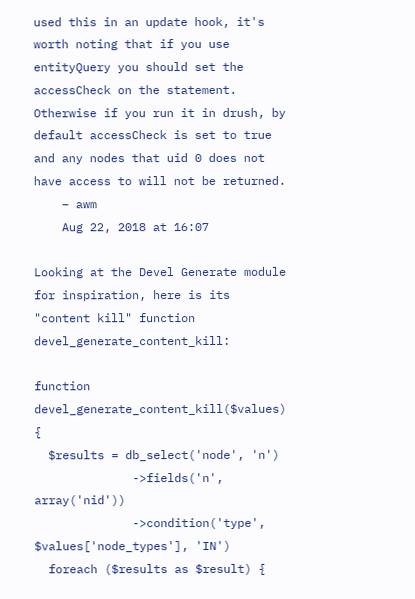used this in an update hook, it's worth noting that if you use entityQuery you should set the accessCheck on the statement. Otherwise if you run it in drush, by default accessCheck is set to true and any nodes that uid 0 does not have access to will not be returned.
    – awm
    Aug 22, 2018 at 16:07

Looking at the Devel Generate module for inspiration, here is its "content kill" function devel_generate_content_kill:

function devel_generate_content_kill($values) {
  $results = db_select('node', 'n')
              ->fields('n', array('nid'))
              ->condition('type', $values['node_types'], 'IN')
  foreach ($results as $result) {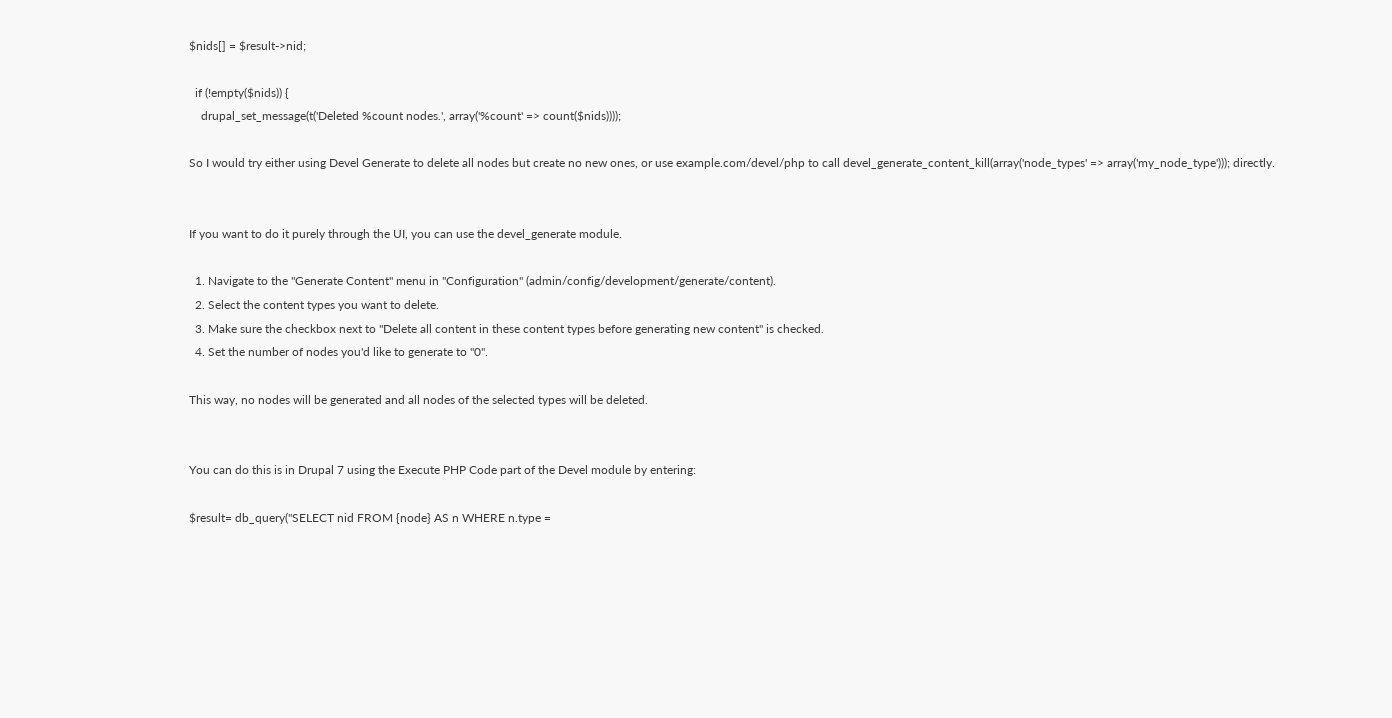$nids[] = $result->nid;

  if (!empty($nids)) {
    drupal_set_message(t('Deleted %count nodes.', array('%count' => count($nids))));

So I would try either using Devel Generate to delete all nodes but create no new ones, or use example.com/devel/php to call devel_generate_content_kill(array('node_types' => array('my_node_type'))); directly.


If you want to do it purely through the UI, you can use the devel_generate module.

  1. Navigate to the "Generate Content" menu in "Configuration" (admin/config/development/generate/content).
  2. Select the content types you want to delete.
  3. Make sure the checkbox next to "Delete all content in these content types before generating new content" is checked.
  4. Set the number of nodes you'd like to generate to "0".

This way, no nodes will be generated and all nodes of the selected types will be deleted.


You can do this is in Drupal 7 using the Execute PHP Code part of the Devel module by entering:

$result= db_query("SELECT nid FROM {node} AS n WHERE n.type =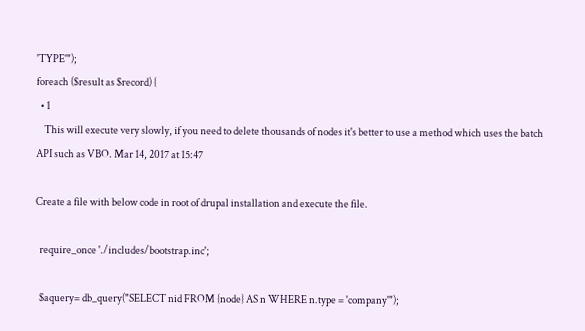'TYPE'");
foreach ($result as $record) {
  • 1
    This will execute very slowly, if you need to delete thousands of nodes it's better to use a method which uses the batch API such as VBO. Mar 14, 2017 at 15:47

Create a file with below code in root of drupal installation and execute the file.

  require_once './includes/bootstrap.inc';

  $aquery= db_query("SELECT nid FROM {node} AS n WHERE n.type = 'company'");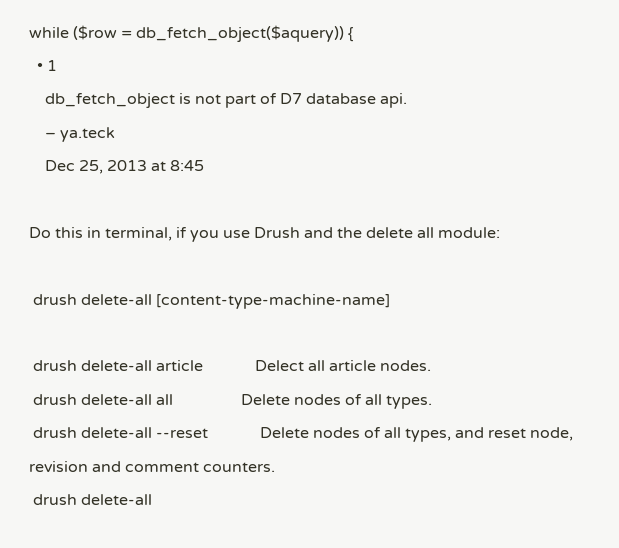while ($row = db_fetch_object($aquery)) {
  • 1
    db_fetch_object is not part of D7 database api.
    – ya.teck
    Dec 25, 2013 at 8:45

Do this in terminal, if you use Drush and the delete all module:

 drush delete-all [content-type-machine-name]

 drush delete-all article             Delect all article nodes.
 drush delete-all all                 Delete nodes of all types.
 drush delete-all --reset             Delete nodes of all types, and reset node, revision and comment counters.
 drush delete-all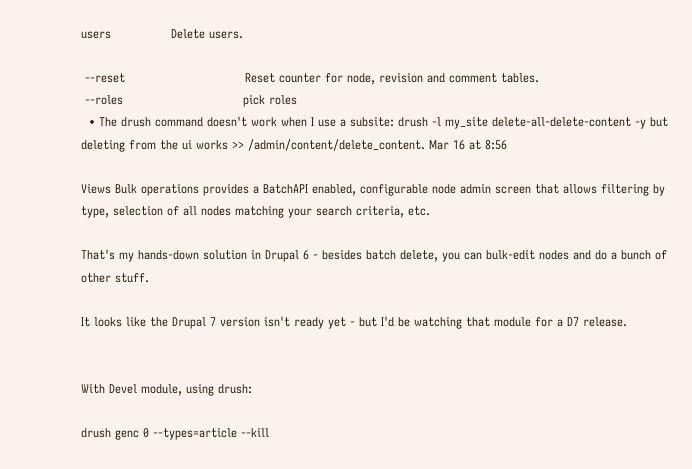users               Delete users.

 --reset                              Reset counter for node, revision and comment tables.
 --roles                              pick roles
  • The drush command doesn't work when I use a subsite: drush -l my_site delete-all-delete-content -y but deleting from the ui works >> /admin/content/delete_content. Mar 16 at 8:56

Views Bulk operations provides a BatchAPI enabled, configurable node admin screen that allows filtering by type, selection of all nodes matching your search criteria, etc.

That's my hands-down solution in Drupal 6 - besides batch delete, you can bulk-edit nodes and do a bunch of other stuff.

It looks like the Drupal 7 version isn't ready yet - but I'd be watching that module for a D7 release.


With Devel module, using drush:

drush genc 0 --types=article --kill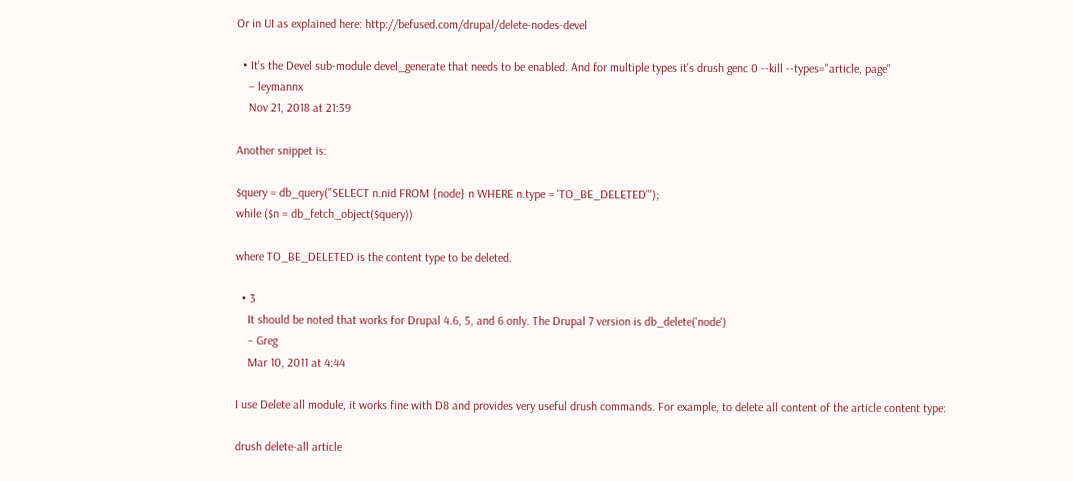Or in UI as explained here: http://befused.com/drupal/delete-nodes-devel

  • It's the Devel sub-module devel_generate that needs to be enabled. And for multiple types it's drush genc 0 --kill --types="article, page"
    – leymannx
    Nov 21, 2018 at 21:39

Another snippet is:

$query = db_query("SELECT n.nid FROM {node} n WHERE n.type = 'TO_BE_DELETED'");
while ($n = db_fetch_object($query))

where TO_BE_DELETED is the content type to be deleted.

  • 3
    It should be noted that works for Drupal 4.6, 5, and 6 only. The Drupal 7 version is db_delete('node')
    – Greg
    Mar 10, 2011 at 4:44

I use Delete all module, it works fine with D8 and provides very useful drush commands. For example, to delete all content of the article content type:

drush delete-all article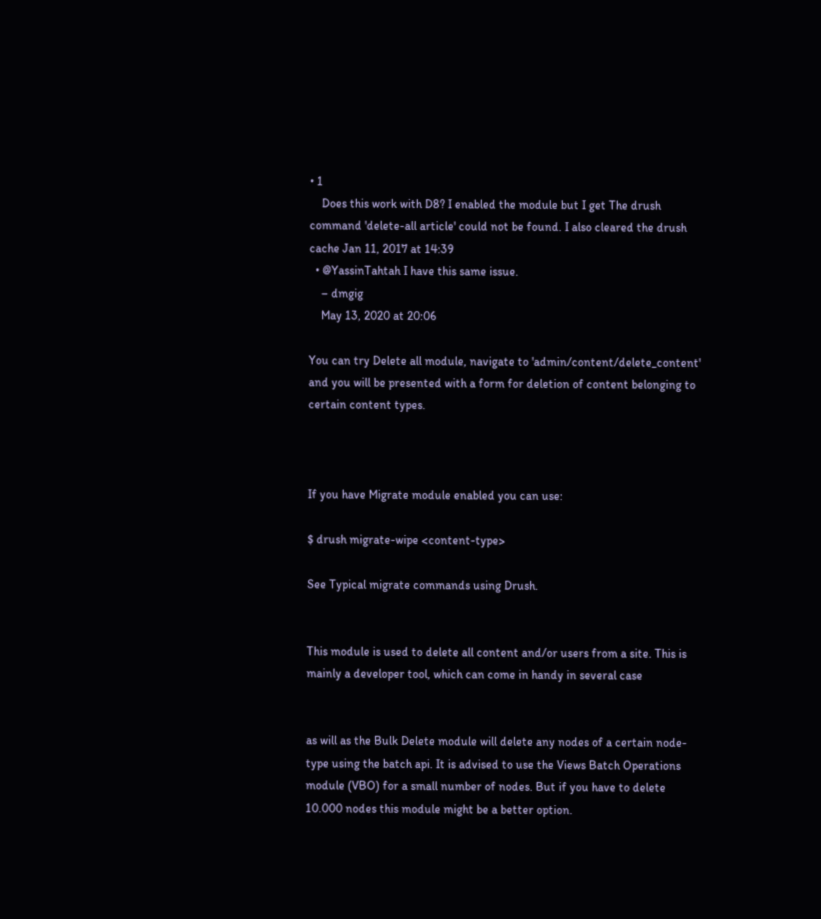• 1
    Does this work with D8? I enabled the module but I get The drush command 'delete-all article' could not be found. I also cleared the drush cache Jan 11, 2017 at 14:39
  • @YassinTahtah I have this same issue.
    – dmgig
    May 13, 2020 at 20:06

You can try Delete all module, navigate to 'admin/content/delete_content' and you will be presented with a form for deletion of content belonging to certain content types.



If you have Migrate module enabled you can use:

$ drush migrate-wipe <content-type>

See Typical migrate commands using Drush.


This module is used to delete all content and/or users from a site. This is mainly a developer tool, which can come in handy in several case


as will as the Bulk Delete module will delete any nodes of a certain node-type using the batch api. It is advised to use the Views Batch Operations module (VBO) for a small number of nodes. But if you have to delete 10.000 nodes this module might be a better option.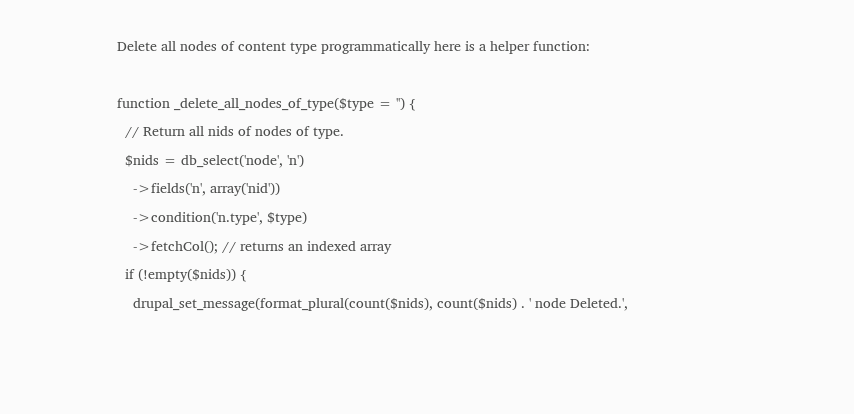Delete all nodes of content type programmatically here is a helper function:

function _delete_all_nodes_of_type($type = '') {
  // Return all nids of nodes of type.
  $nids = db_select('node', 'n')
    ->fields('n', array('nid'))
    ->condition('n.type', $type)
    ->fetchCol(); // returns an indexed array
  if (!empty($nids)) {
    drupal_set_message(format_plural(count($nids), count($nids) . ' node Deleted.',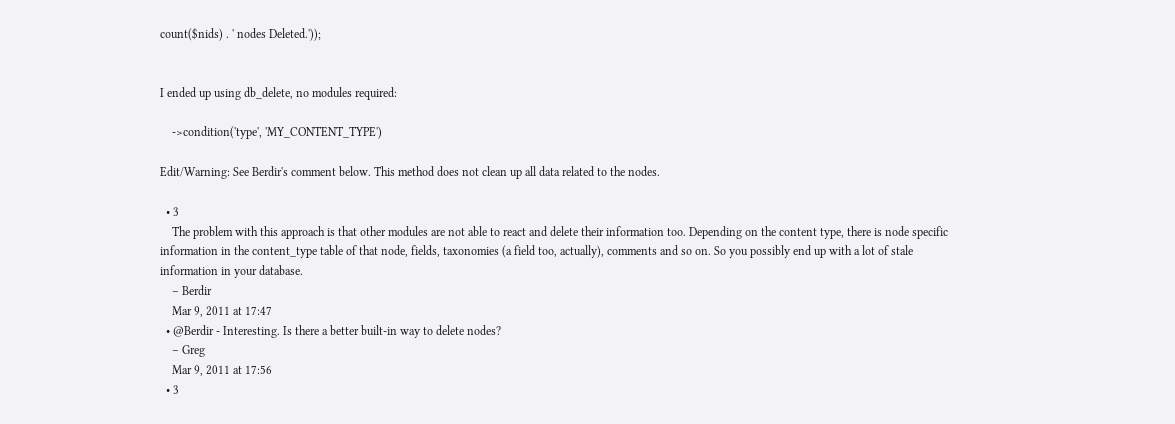count($nids) . ' nodes Deleted.'));


I ended up using db_delete, no modules required:

    ->condition('type', 'MY_CONTENT_TYPE')

Edit/Warning: See Berdir's comment below. This method does not clean up all data related to the nodes.

  • 3
    The problem with this approach is that other modules are not able to react and delete their information too. Depending on the content type, there is node specific information in the content_type table of that node, fields, taxonomies (a field too, actually), comments and so on. So you possibly end up with a lot of stale information in your database.
    – Berdir
    Mar 9, 2011 at 17:47
  • @Berdir - Interesting. Is there a better built-in way to delete nodes?
    – Greg
    Mar 9, 2011 at 17:56
  • 3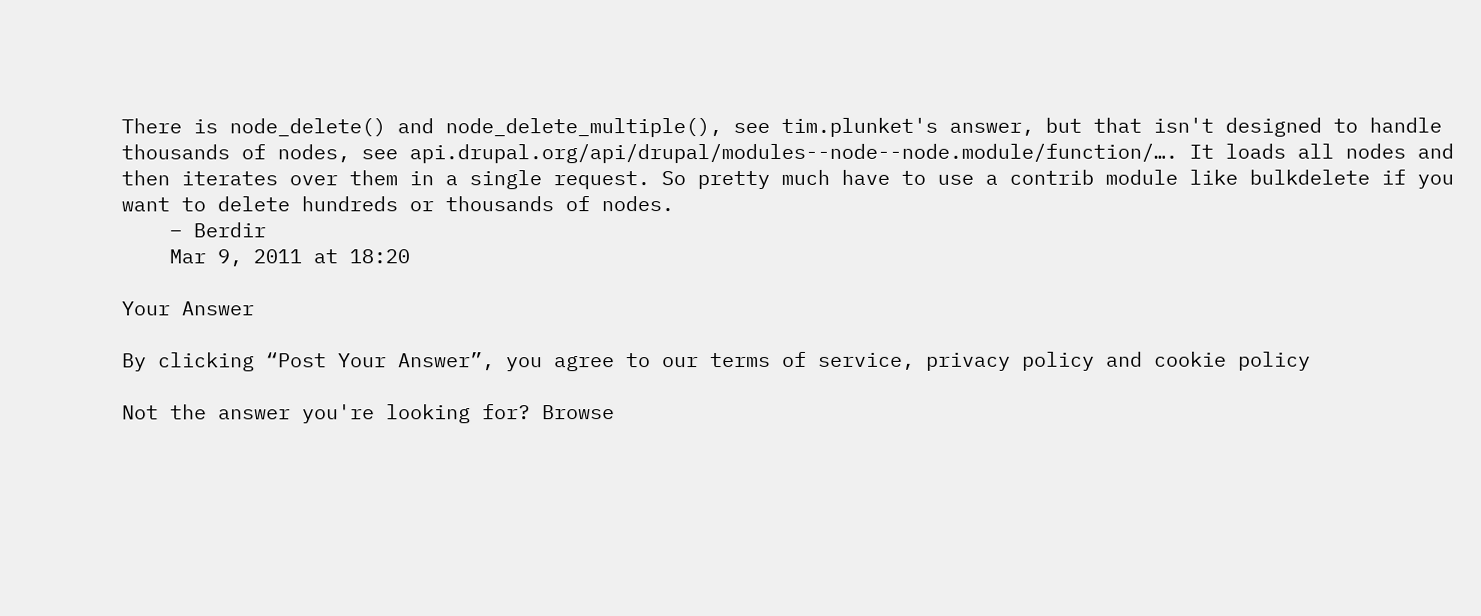There is node_delete() and node_delete_multiple(), see tim.plunket's answer, but that isn't designed to handle thousands of nodes, see api.drupal.org/api/drupal/modules--node--node.module/function/…. It loads all nodes and then iterates over them in a single request. So pretty much have to use a contrib module like bulkdelete if you want to delete hundreds or thousands of nodes.
    – Berdir
    Mar 9, 2011 at 18:20

Your Answer

By clicking “Post Your Answer”, you agree to our terms of service, privacy policy and cookie policy

Not the answer you're looking for? Browse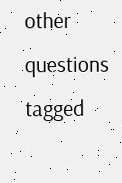other questions tagged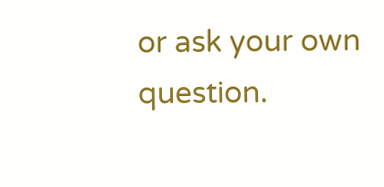or ask your own question.